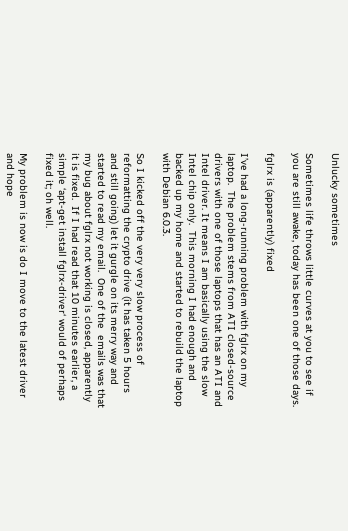Unlucky sometimes

Sometimes life throws little curves at you to see if you are still awake, today has been one of those days.

fglrx is (apparently) fixed

I’ve had a long-running problem with fglrx on my laptop.  The problem stems from ATI closed-source drivers with one of those laptops that has an ATI and Intel driver. It means I am basically using the slow Intel chip only.  This morning I had enough and backed up my home and started to rebuild the laptop with Debian 6.0.3.

So I kicked off the very very slow process of reformatting the crypto drive (it has taken 5 hours and still going) let it gurgle on its merry way and started to read my email.  One of the  emails was that my bug about fglrx not working is closed, apparently it is fixed.  If I had read that 10 minutes earlier, a simple ‘apt-get install fglrx-driver‘ would of perhaps fixed it; oh well.

My problem is now is do I move to the latest driver and hope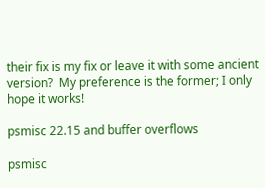their fix is my fix or leave it with some ancient version?  My preference is the former; I only hope it works!

psmisc 22.15 and buffer overflows

psmisc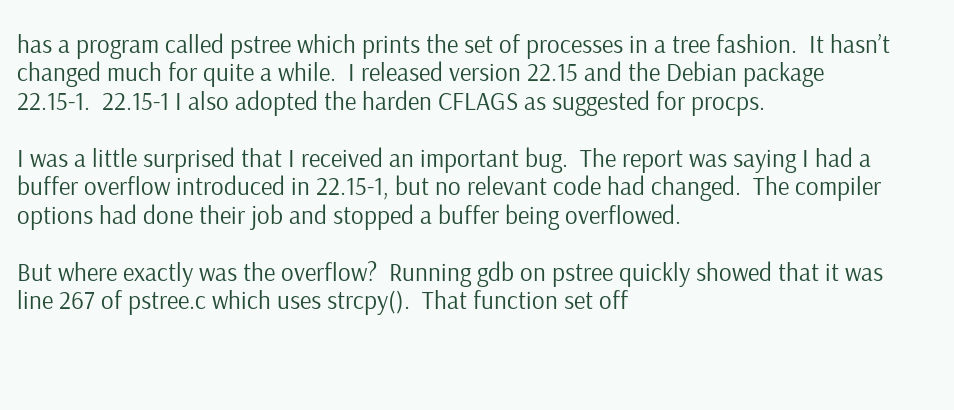has a program called pstree which prints the set of processes in a tree fashion.  It hasn’t changed much for quite a while.  I released version 22.15 and the Debian package 22.15-1.  22.15-1 I also adopted the harden CFLAGS as suggested for procps.

I was a little surprised that I received an important bug.  The report was saying I had a buffer overflow introduced in 22.15-1, but no relevant code had changed.  The compiler options had done their job and stopped a buffer being overflowed.

But where exactly was the overflow?  Running gdb on pstree quickly showed that it was line 267 of pstree.c which uses strcpy().  That function set off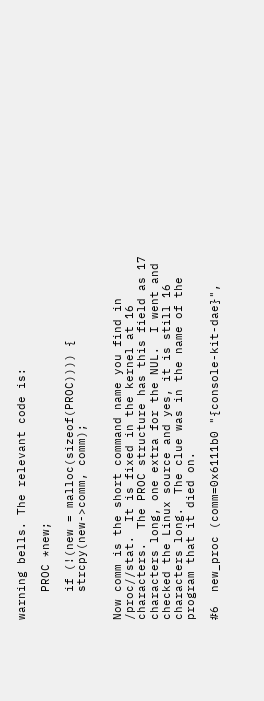warning bells. The relevant code is:

    PROC *new;

    if (!(new = malloc(sizeof(PROC)))) {
    strcpy(new->comm, comm);


Now comm is the short command name you find in /proc//stat.  It is fixed in the kernel at 16 characters.  The PROC structure has this field as 17 characters long, one extra for the NUL.  I went and checked the Linux source and yes, it is still 16 characters long.  The clue was in the name of the program that it died on.

#6  new_proc (comm=0x6111b0 "{console-kit-dae}",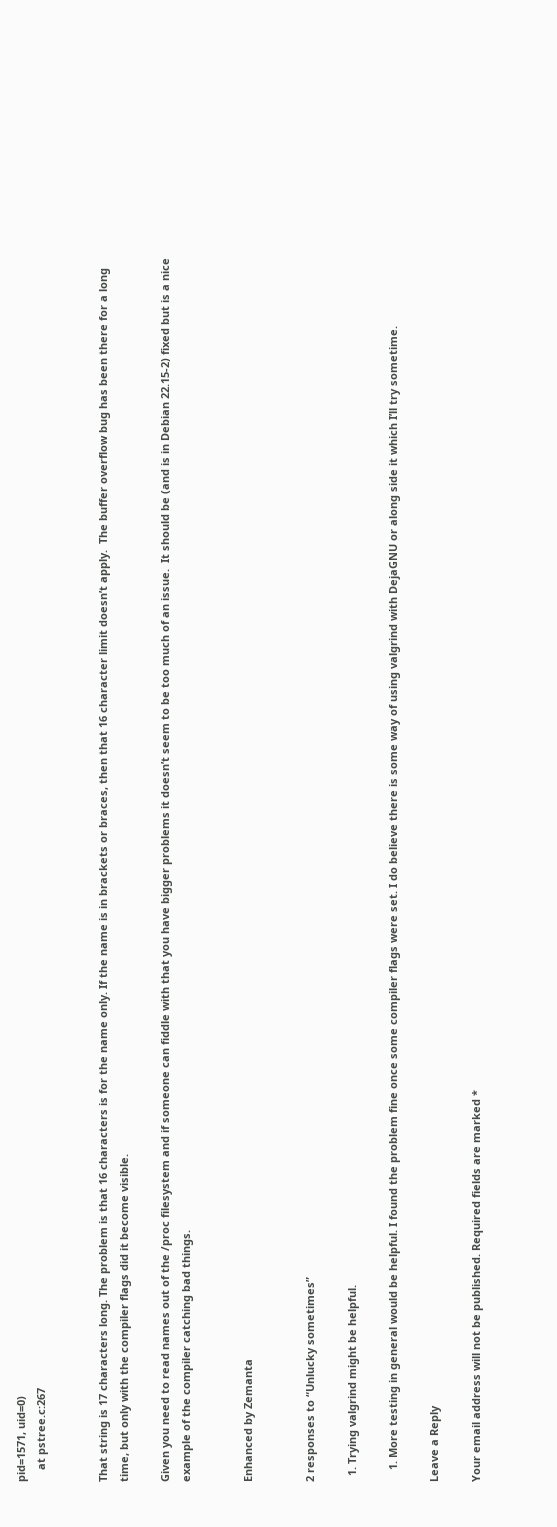pid=1571, uid=0)
    at pstree.c:267


That string is 17 characters long. The problem is that 16 characters is for the name only. If the name is in brackets or braces, then that 16 character limit doesn’t apply.  The buffer overflow bug has been there for a long time, but only with the compiler flags did it become visible.

Given you need to read names out of the /proc filesystem and if someone can fiddle with that you have bigger problems it doesn’t seem to be too much of an issue.  It should be (and is in Debian 22.15-2) fixed but is a nice example of the compiler catching bad things.


Enhanced by Zemanta


2 responses to “Unlucky sometimes”

  1. Trying valgrind might be helpful.

    1. More testing in general would be helpful. I found the problem fine once some compiler flags were set. I do believe there is some way of using valgrind with DejaGNU or along side it which I’ll try sometime.

Leave a Reply

Your email address will not be published. Required fields are marked *